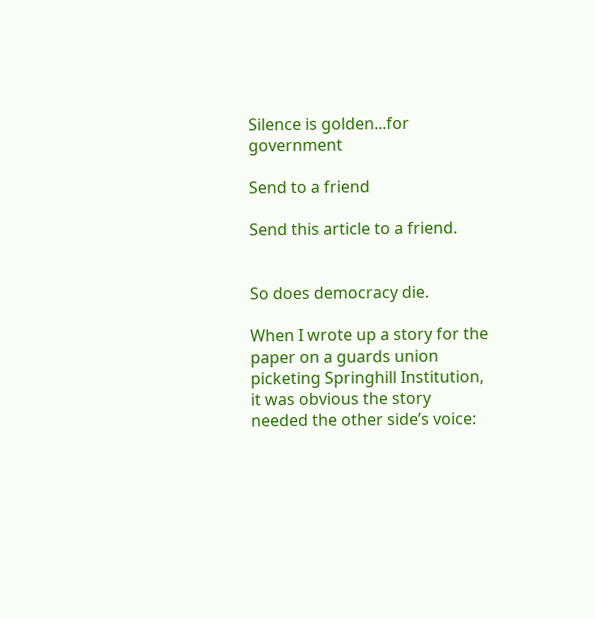Silence is golden...for government

Send to a friend

Send this article to a friend.


So does democracy die.

When I wrote up a story for the paper on a guards union picketing Springhill Institution, it was obvious the story needed the other side’s voice: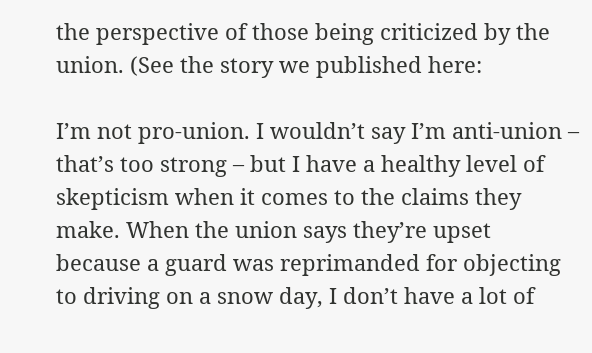the perspective of those being criticized by the union. (See the story we published here:

I’m not pro-union. I wouldn’t say I’m anti-union – that’s too strong – but I have a healthy level of skepticism when it comes to the claims they make. When the union says they’re upset because a guard was reprimanded for objecting to driving on a snow day, I don’t have a lot of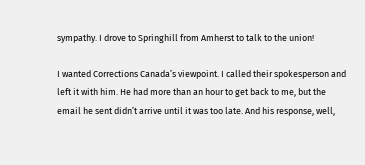sympathy. I drove to Springhill from Amherst to talk to the union!

I wanted Corrections Canada’s viewpoint. I called their spokesperson and left it with him. He had more than an hour to get back to me, but the email he sent didn’t arrive until it was too late. And his response, well,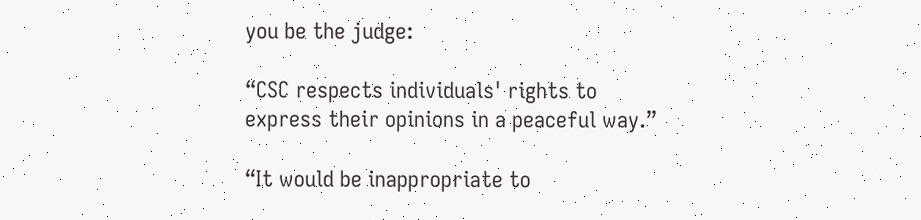you be the judge:

“CSC respects individuals' rights to express their opinions in a peaceful way.”

“It would be inappropriate to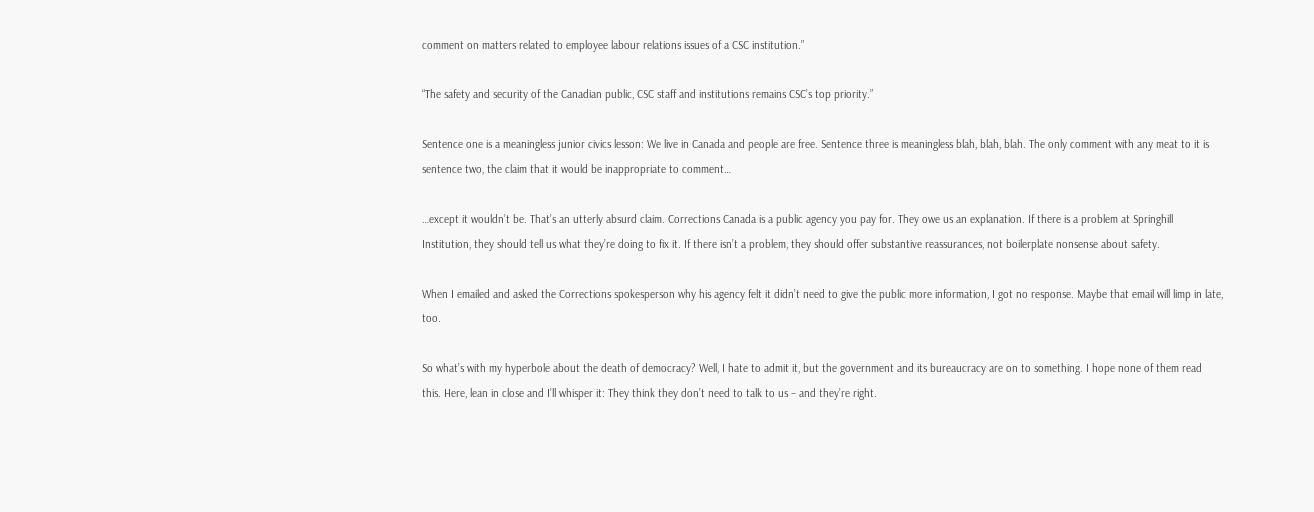comment on matters related to employee labour relations issues of a CSC institution.”

“The safety and security of the Canadian public, CSC staff and institutions remains CSC’s top priority.”

Sentence one is a meaningless junior civics lesson: We live in Canada and people are free. Sentence three is meaningless blah, blah, blah. The only comment with any meat to it is sentence two, the claim that it would be inappropriate to comment…

…except it wouldn’t be. That’s an utterly absurd claim. Corrections Canada is a public agency you pay for. They owe us an explanation. If there is a problem at Springhill Institution, they should tell us what they’re doing to fix it. If there isn’t a problem, they should offer substantive reassurances, not boilerplate nonsense about safety.

When I emailed and asked the Corrections spokesperson why his agency felt it didn’t need to give the public more information, I got no response. Maybe that email will limp in late, too.

So what’s with my hyperbole about the death of democracy? Well, I hate to admit it, but the government and its bureaucracy are on to something. I hope none of them read this. Here, lean in close and I’ll whisper it: They think they don’t need to talk to us – and they’re right.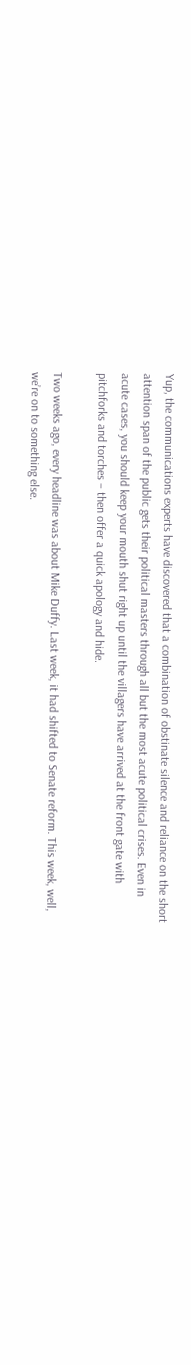Yup, the communications experts have discovered that a combination of obstinate silence and reliance on the short attention span of the public gets their political masters through all but the most acute political crises. Even in acute cases, you should keep your mouth shut right up until the villagers have arrived at the front gate with pitchforks and torches – then offer a quick apology and hide.

Two weeks ago, every headline was about Mike Duffy. Last week, it had shifted to Senate reform. This week, well, we’re on to something else.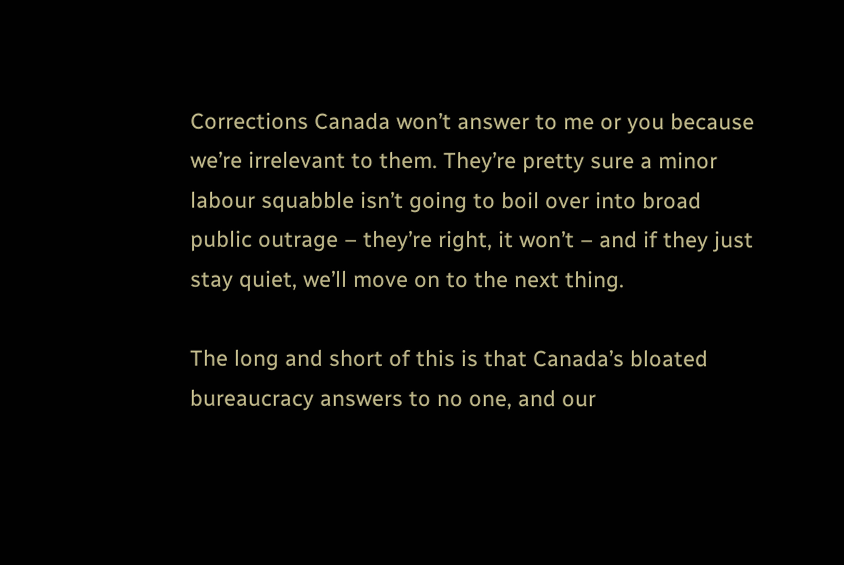Corrections Canada won’t answer to me or you because we’re irrelevant to them. They’re pretty sure a minor labour squabble isn’t going to boil over into broad public outrage – they’re right, it won’t – and if they just stay quiet, we’ll move on to the next thing.

The long and short of this is that Canada’s bloated bureaucracy answers to no one, and our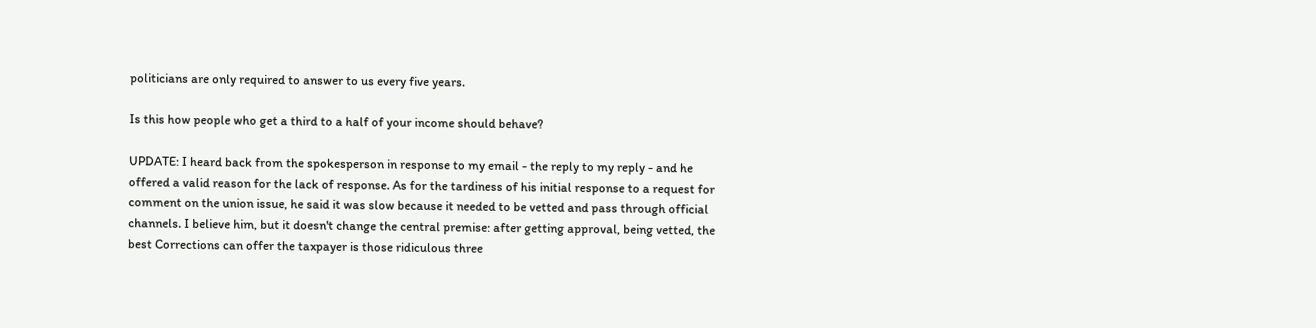politicians are only required to answer to us every five years.

Is this how people who get a third to a half of your income should behave?

UPDATE: I heard back from the spokesperson in response to my email - the reply to my reply - and he offered a valid reason for the lack of response. As for the tardiness of his initial response to a request for comment on the union issue, he said it was slow because it needed to be vetted and pass through official channels. I believe him, but it doesn't change the central premise: after getting approval, being vetted, the best Corrections can offer the taxpayer is those ridiculous three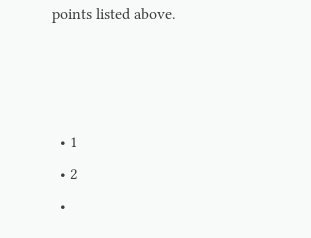points listed above.



  • 1
  • 2
  •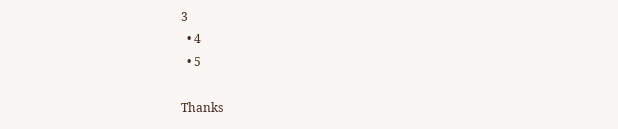3
  • 4
  • 5

Thanks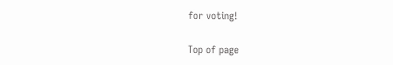for voting!

Top of page